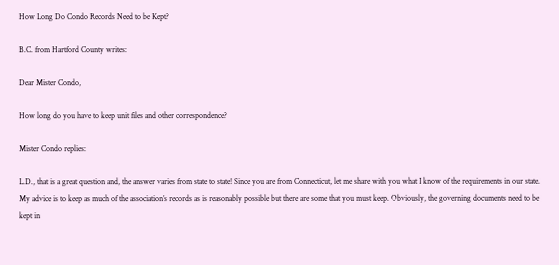How Long Do Condo Records Need to be Kept?

B.C. from Hartford County writes:

Dear Mister Condo,

How long do you have to keep unit files and other correspondence?

Mister Condo replies:

L.D., that is a great question and, the answer varies from state to state! Since you are from Connecticut, let me share with you what I know of the requirements in our state. My advice is to keep as much of the association’s records as is reasonably possible but there are some that you must keep. Obviously, the governing documents need to be kept in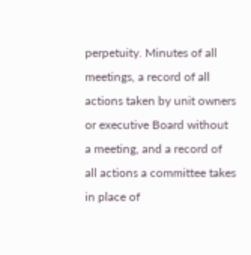perpetuity. Minutes of all meetings, a record of all actions taken by unit owners or executive Board without a meeting, and a record of all actions a committee takes in place of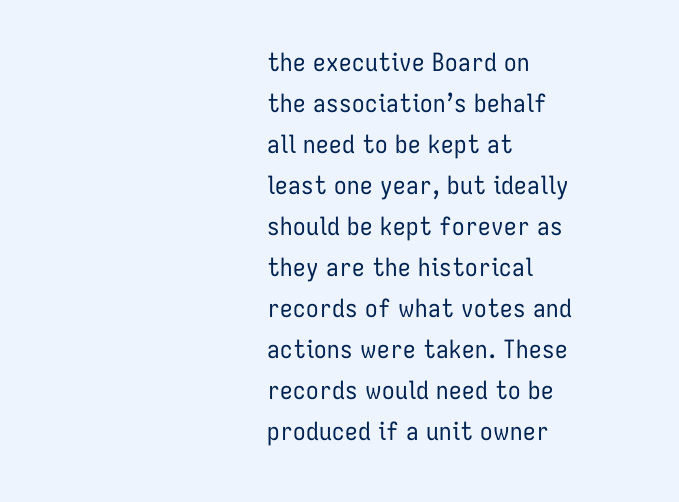the executive Board on the association’s behalf all need to be kept at least one year, but ideally should be kept forever as they are the historical records of what votes and actions were taken. These records would need to be produced if a unit owner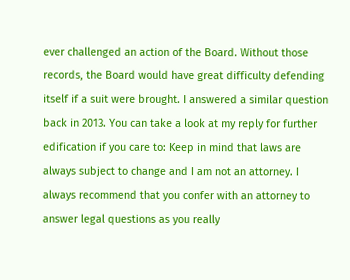ever challenged an action of the Board. Without those records, the Board would have great difficulty defending itself if a suit were brought. I answered a similar question back in 2013. You can take a look at my reply for further edification if you care to: Keep in mind that laws are always subject to change and I am not an attorney. I always recommend that you confer with an attorney to answer legal questions as you really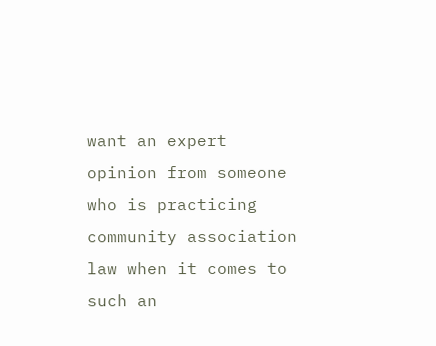want an expert opinion from someone who is practicing community association law when it comes to such an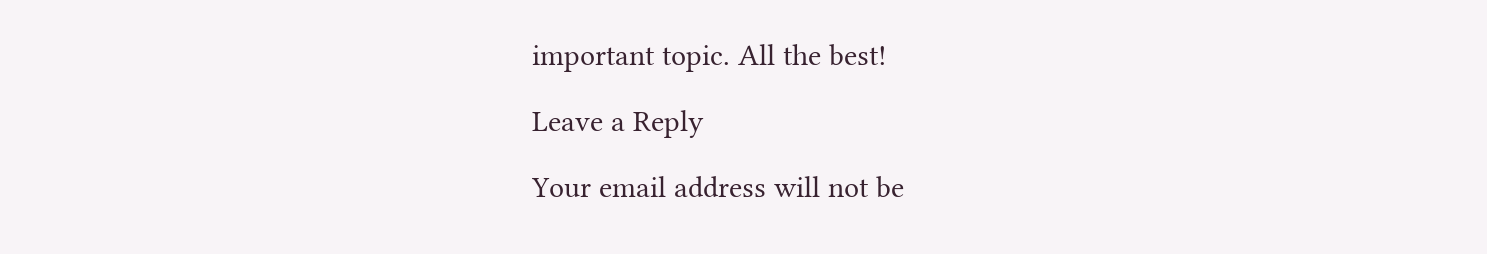important topic. All the best!

Leave a Reply

Your email address will not be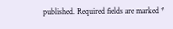published. Required fields are marked *